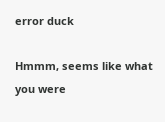error duck

Hmmm, seems like what you were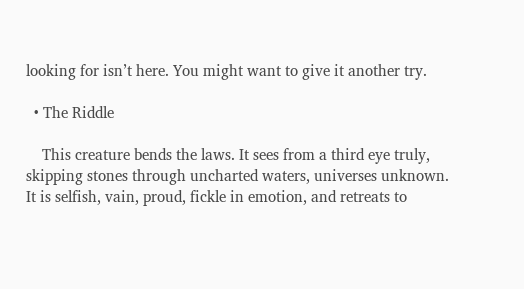looking for isn’t here. You might want to give it another try.

  • The Riddle

    This creature bends the laws. It sees from a third eye truly, skipping stones through uncharted waters, universes unknown. It is selfish, vain, proud, fickle in emotion, and retreats to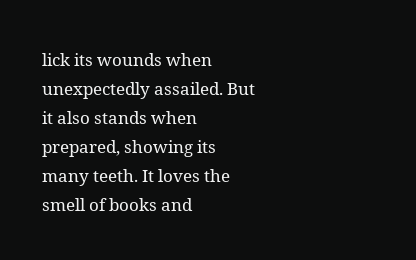lick its wounds when unexpectedly assailed. But it also stands when prepared, showing its many teeth. It loves the smell of books and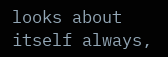looks about itself always,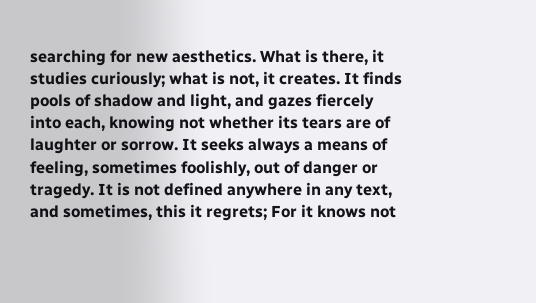searching for new aesthetics. What is there, it studies curiously; what is not, it creates. It finds pools of shadow and light, and gazes fiercely into each, knowing not whether its tears are of laughter or sorrow. It seeks always a means of feeling, sometimes foolishly, out of danger or tragedy. It is not defined anywhere in any text, and sometimes, this it regrets; For it knows not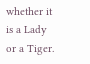whether it is a Lady or a Tiger.